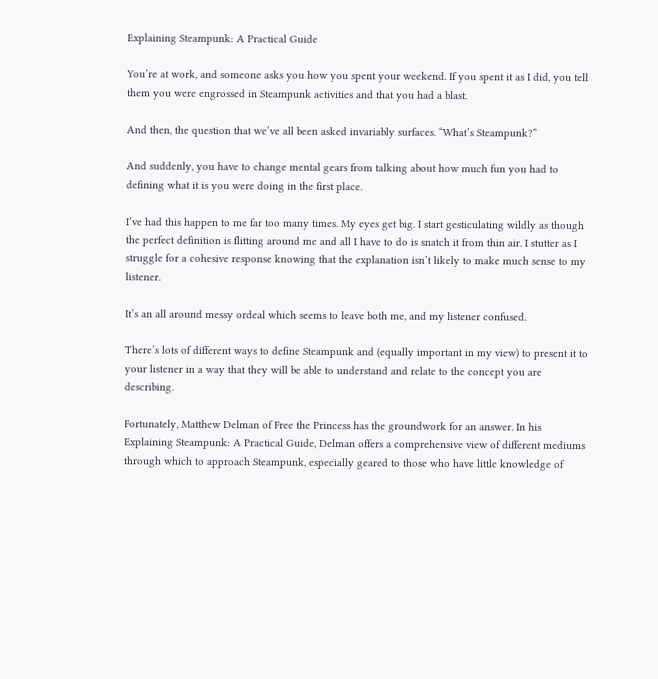Explaining Steampunk: A Practical Guide

You’re at work, and someone asks you how you spent your weekend. If you spent it as I did, you tell them you were engrossed in Steampunk activities and that you had a blast.

And then, the question that we’ve all been asked invariably surfaces. “What’s Steampunk?”

And suddenly, you have to change mental gears from talking about how much fun you had to defining what it is you were doing in the first place.

I’ve had this happen to me far too many times. My eyes get big. I start gesticulating wildly as though the perfect definition is flitting around me and all I have to do is snatch it from thin air. I stutter as I struggle for a cohesive response knowing that the explanation isn’t likely to make much sense to my listener.

It’s an all around messy ordeal which seems to leave both me, and my listener confused.

There’s lots of different ways to define Steampunk and (equally important in my view) to present it to your listener in a way that they will be able to understand and relate to the concept you are describing.

Fortunately, Matthew Delman of Free the Princess has the groundwork for an answer. In his Explaining Steampunk: A Practical Guide, Delman offers a comprehensive view of different mediums through which to approach Steampunk, especially geared to those who have little knowledge of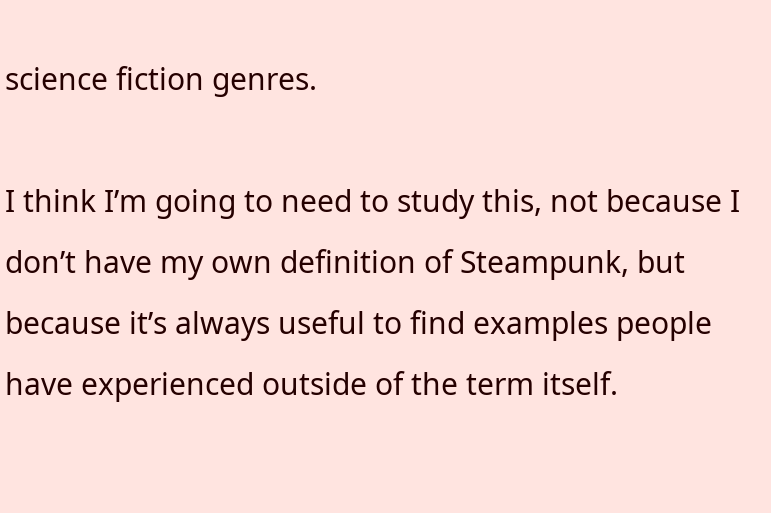science fiction genres.

I think I’m going to need to study this, not because I don’t have my own definition of Steampunk, but because it’s always useful to find examples people have experienced outside of the term itself.